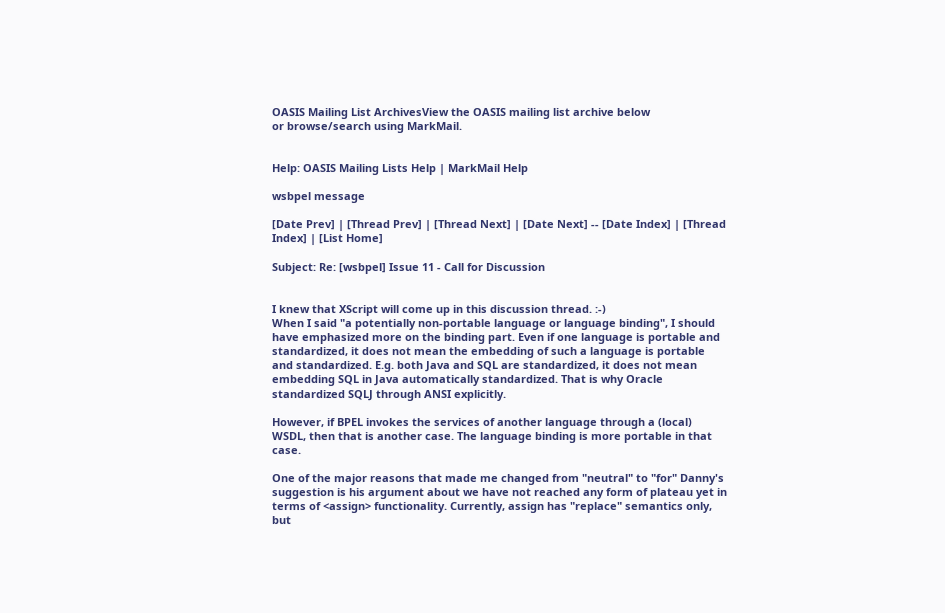OASIS Mailing List ArchivesView the OASIS mailing list archive below
or browse/search using MarkMail.


Help: OASIS Mailing Lists Help | MarkMail Help

wsbpel message

[Date Prev] | [Thread Prev] | [Thread Next] | [Date Next] -- [Date Index] | [Thread Index] | [List Home]

Subject: Re: [wsbpel] Issue 11 - Call for Discussion


I knew that XScript will come up in this discussion thread. :-)
When I said "a potentially non-portable language or language binding", I should have emphasized more on the binding part. Even if one language is portable and standardized, it does not mean the embedding of such a language is portable and standardized. E.g. both Java and SQL are standardized, it does not mean embedding SQL in Java automatically standardized. That is why Oracle standardized SQLJ through ANSI explicitly.

However, if BPEL invokes the services of another language through a (local) WSDL, then that is another case. The language binding is more portable in that case.

One of the major reasons that made me changed from "neutral" to "for" Danny's suggestion is his argument about we have not reached any form of plateau yet in terms of <assign> functionality. Currently, assign has "replace" semantics only, but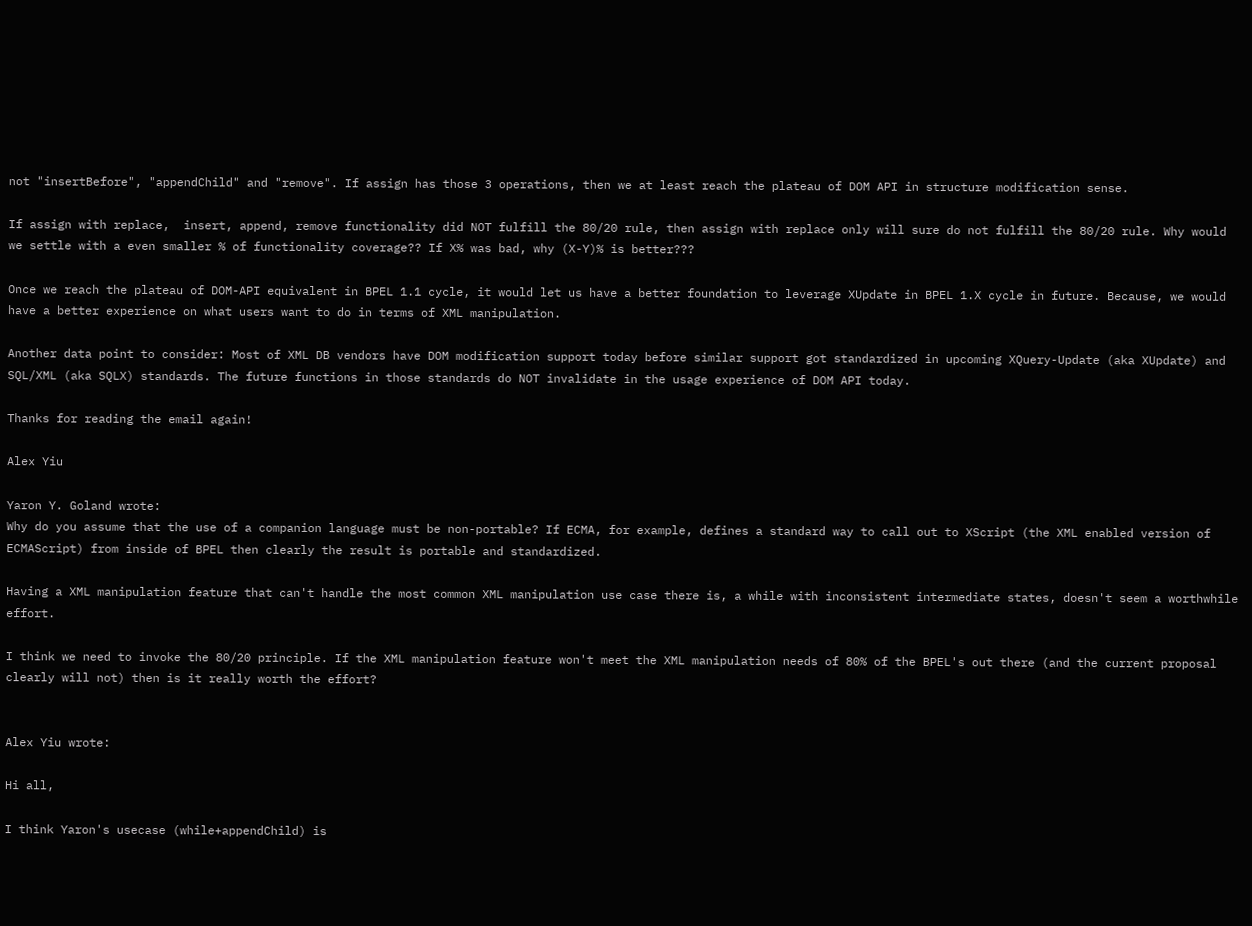not "insertBefore", "appendChild" and "remove". If assign has those 3 operations, then we at least reach the plateau of DOM API in structure modification sense.

If assign with replace,  insert, append, remove functionality did NOT fulfill the 80/20 rule, then assign with replace only will sure do not fulfill the 80/20 rule. Why would we settle with a even smaller % of functionality coverage?? If X% was bad, why (X-Y)% is better???

Once we reach the plateau of DOM-API equivalent in BPEL 1.1 cycle, it would let us have a better foundation to leverage XUpdate in BPEL 1.X cycle in future. Because, we would have a better experience on what users want to do in terms of XML manipulation.

Another data point to consider: Most of XML DB vendors have DOM modification support today before similar support got standardized in upcoming XQuery-Update (aka XUpdate) and SQL/XML (aka SQLX) standards. The future functions in those standards do NOT invalidate in the usage experience of DOM API today.

Thanks for reading the email again!

Alex Yiu

Yaron Y. Goland wrote:
Why do you assume that the use of a companion language must be non-portable? If ECMA, for example, defines a standard way to call out to XScript (the XML enabled version of ECMAScript) from inside of BPEL then clearly the result is portable and standardized.

Having a XML manipulation feature that can't handle the most common XML manipulation use case there is, a while with inconsistent intermediate states, doesn't seem a worthwhile effort.

I think we need to invoke the 80/20 principle. If the XML manipulation feature won't meet the XML manipulation needs of 80% of the BPEL's out there (and the current proposal clearly will not) then is it really worth the effort?


Alex Yiu wrote:

Hi all,

I think Yaron's usecase (while+appendChild) is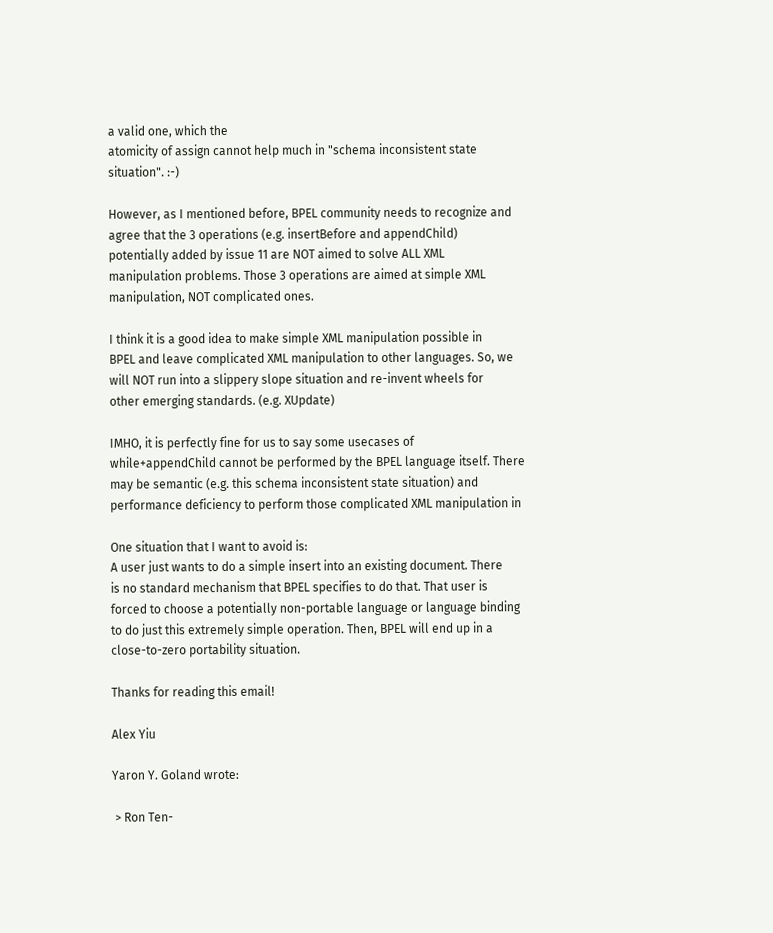a valid one, which the
atomicity of assign cannot help much in "schema inconsistent state
situation". :-)

However, as I mentioned before, BPEL community needs to recognize and
agree that the 3 operations (e.g. insertBefore and appendChild)
potentially added by issue 11 are NOT aimed to solve ALL XML
manipulation problems. Those 3 operations are aimed at simple XML
manipulation, NOT complicated ones.

I think it is a good idea to make simple XML manipulation possible in
BPEL and leave complicated XML manipulation to other languages. So, we
will NOT run into a slippery slope situation and re-invent wheels for
other emerging standards. (e.g. XUpdate)

IMHO, it is perfectly fine for us to say some usecases of
while+appendChild cannot be performed by the BPEL language itself. There
may be semantic (e.g. this schema inconsistent state situation) and
performance deficiency to perform those complicated XML manipulation in

One situation that I want to avoid is:
A user just wants to do a simple insert into an existing document. There
is no standard mechanism that BPEL specifies to do that. That user is
forced to choose a potentially non-portable language or language binding
to do just this extremely simple operation. Then, BPEL will end up in a
close-to-zero portability situation.

Thanks for reading this email!

Alex Yiu

Yaron Y. Goland wrote:

 > Ron Ten-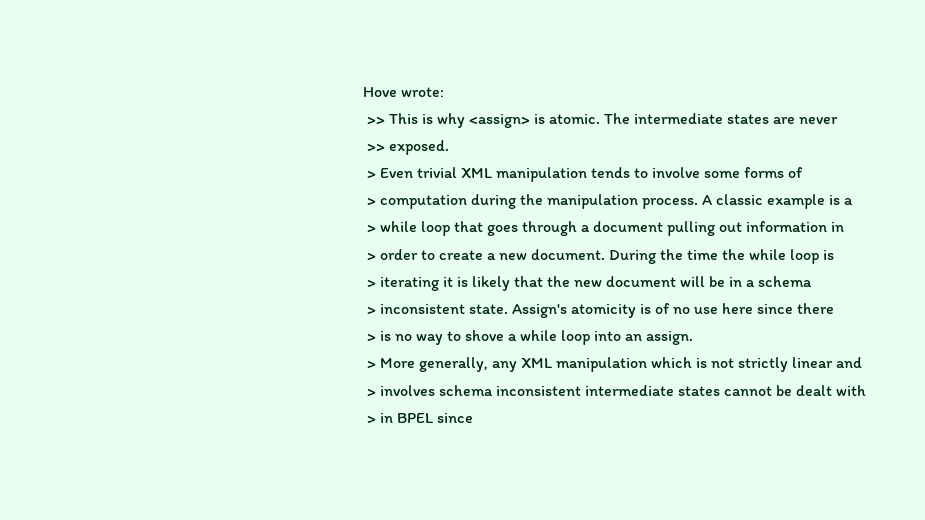Hove wrote:
 >> This is why <assign> is atomic. The intermediate states are never
 >> exposed.
 > Even trivial XML manipulation tends to involve some forms of
 > computation during the manipulation process. A classic example is a
 > while loop that goes through a document pulling out information in
 > order to create a new document. During the time the while loop is
 > iterating it is likely that the new document will be in a schema
 > inconsistent state. Assign's atomicity is of no use here since there
 > is no way to shove a while loop into an assign.
 > More generally, any XML manipulation which is not strictly linear and
 > involves schema inconsistent intermediate states cannot be dealt with
 > in BPEL since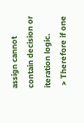assign cannot contain decision or iteration logic.
 > Therefore if one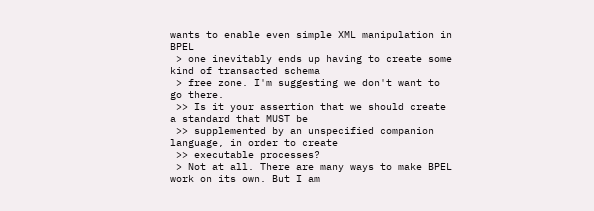wants to enable even simple XML manipulation in BPEL
 > one inevitably ends up having to create some kind of transacted schema
 > free zone. I'm suggesting we don't want to go there.
 >> Is it your assertion that we should create a standard that MUST be
 >> supplemented by an unspecified companion language, in order to create
 >> executable processes?
 > Not at all. There are many ways to make BPEL work on its own. But I am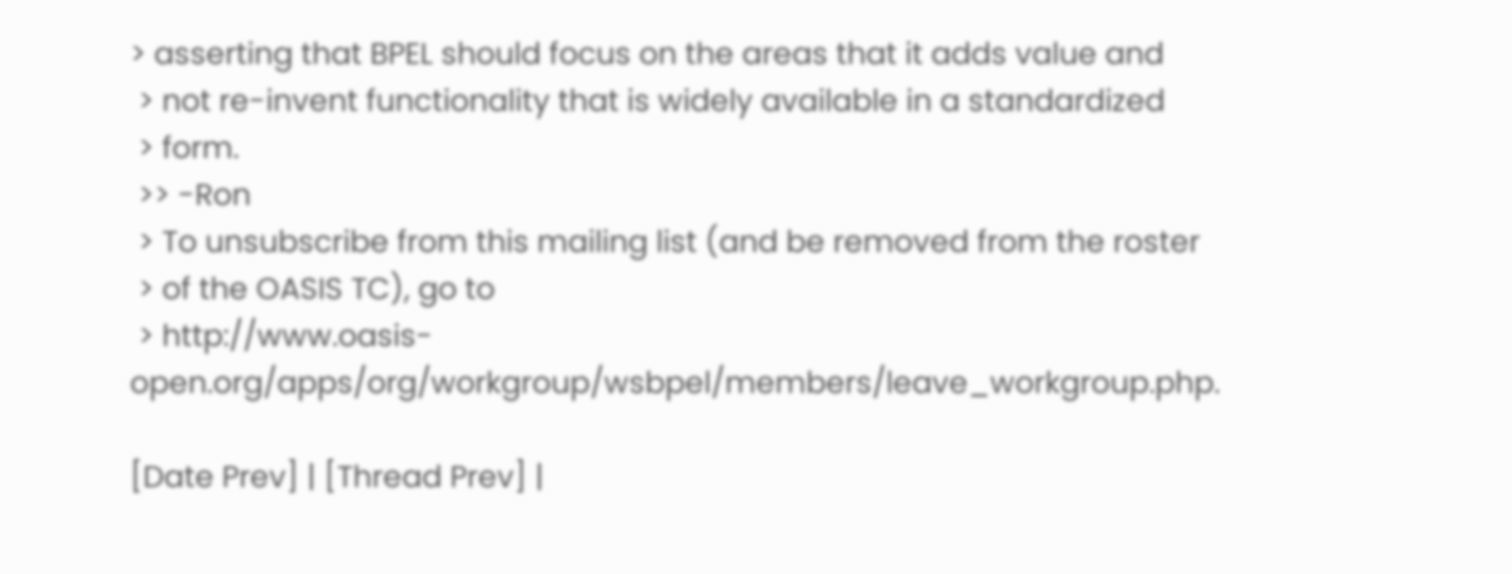> asserting that BPEL should focus on the areas that it adds value and
 > not re-invent functionality that is widely available in a standardized
 > form.
 >> -Ron
 > To unsubscribe from this mailing list (and be removed from the roster
 > of the OASIS TC), go to
 > http://www.oasis-open.org/apps/org/workgroup/wsbpel/members/leave_workgroup.php.

[Date Prev] | [Thread Prev] |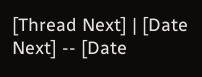[Thread Next] | [Date Next] -- [Date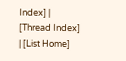Index] | [Thread Index] | [List Home]